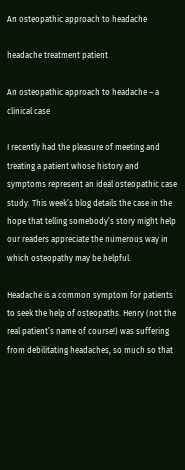An osteopathic approach to headache

headache treatment patient

An osteopathic approach to headache – a clinical case

I recently had the pleasure of meeting and treating a patient whose history and symptoms represent an ideal osteopathic case study. This week’s blog details the case in the hope that telling somebody’s story might help our readers appreciate the numerous way in which osteopathy may be helpful.

Headache is a common symptom for patients to seek the help of osteopaths. Henry (not the real patient’s name of course!) was suffering from debilitating headaches, so much so that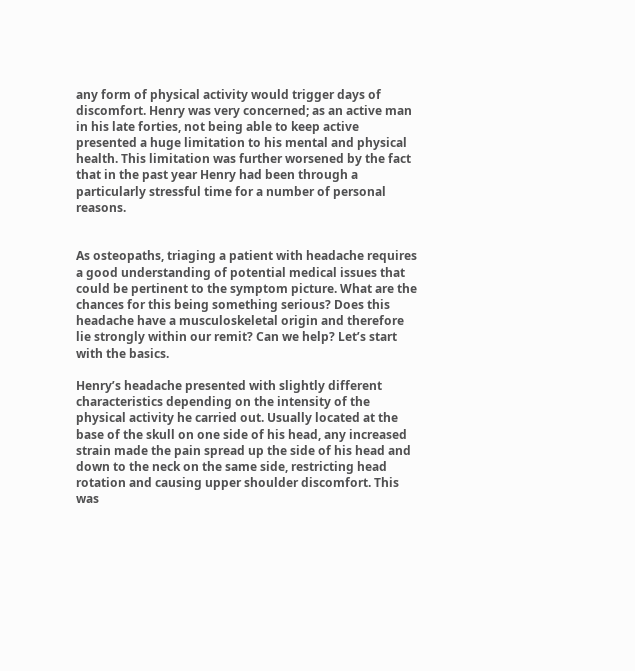any form of physical activity would trigger days of discomfort. Henry was very concerned; as an active man in his late forties, not being able to keep active presented a huge limitation to his mental and physical health. This limitation was further worsened by the fact that in the past year Henry had been through a particularly stressful time for a number of personal reasons.


As osteopaths, triaging a patient with headache requires a good understanding of potential medical issues that could be pertinent to the symptom picture. What are the chances for this being something serious? Does this headache have a musculoskeletal origin and therefore lie strongly within our remit? Can we help? Let’s start with the basics.

Henry’s headache presented with slightly different characteristics depending on the intensity of the physical activity he carried out. Usually located at the base of the skull on one side of his head, any increased strain made the pain spread up the side of his head and down to the neck on the same side, restricting head rotation and causing upper shoulder discomfort. This was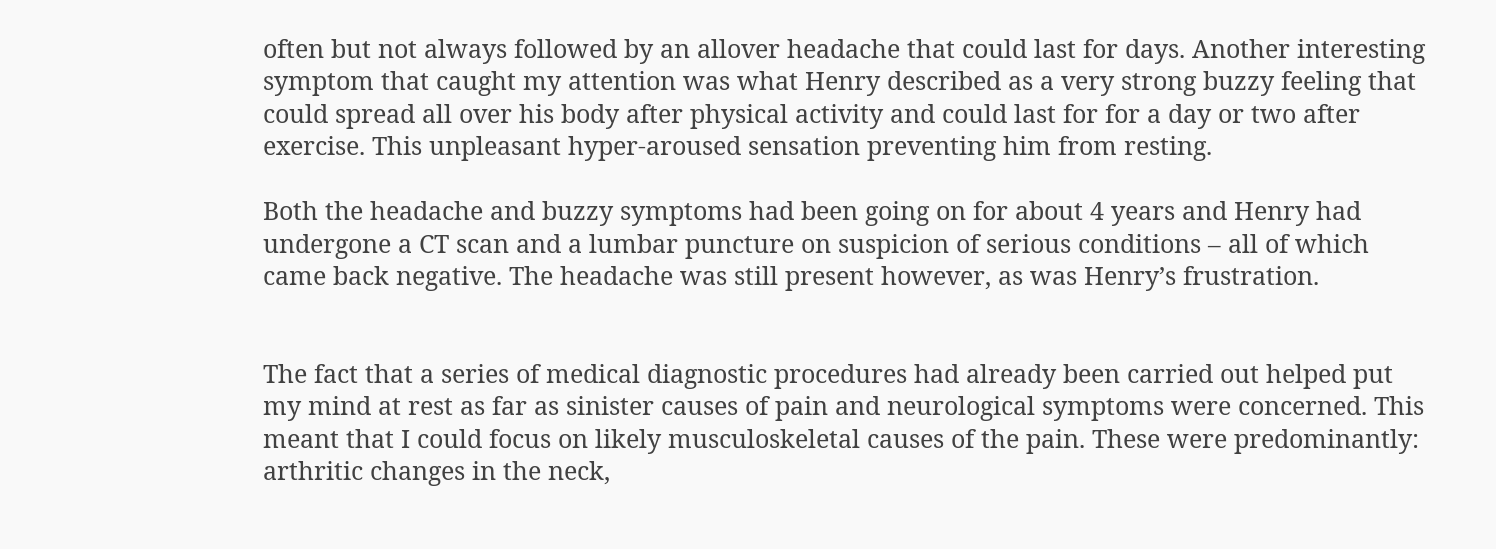often but not always followed by an allover headache that could last for days. Another interesting symptom that caught my attention was what Henry described as a very strong buzzy feeling that could spread all over his body after physical activity and could last for for a day or two after exercise. This unpleasant hyper-aroused sensation preventing him from resting.

Both the headache and buzzy symptoms had been going on for about 4 years and Henry had undergone a CT scan and a lumbar puncture on suspicion of serious conditions – all of which came back negative. The headache was still present however, as was Henry’s frustration.


The fact that a series of medical diagnostic procedures had already been carried out helped put my mind at rest as far as sinister causes of pain and neurological symptoms were concerned. This meant that I could focus on likely musculoskeletal causes of the pain. These were predominantly: arthritic changes in the neck,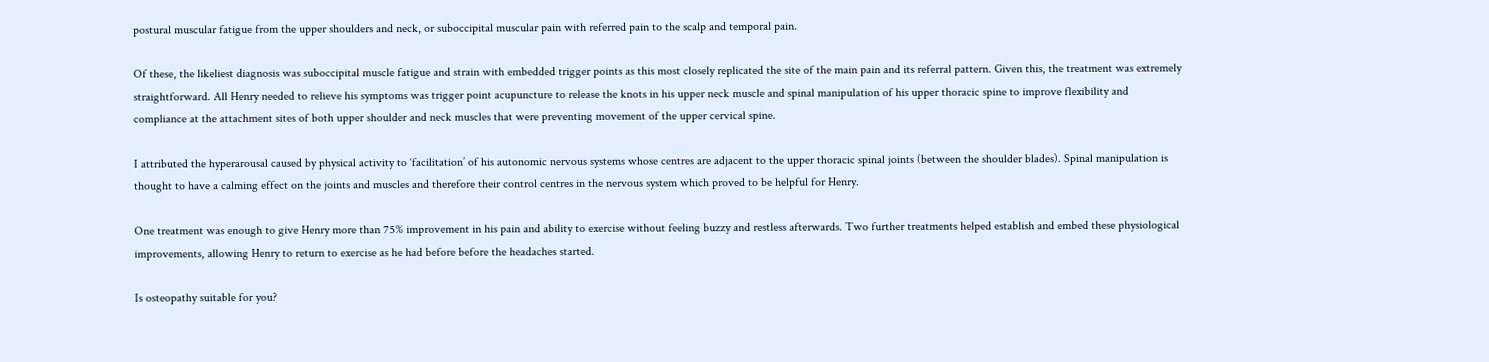postural muscular fatigue from the upper shoulders and neck, or suboccipital muscular pain with referred pain to the scalp and temporal pain.

Of these, the likeliest diagnosis was suboccipital muscle fatigue and strain with embedded trigger points as this most closely replicated the site of the main pain and its referral pattern. Given this, the treatment was extremely straightforward. All Henry needed to relieve his symptoms was trigger point acupuncture to release the knots in his upper neck muscle and spinal manipulation of his upper thoracic spine to improve flexibility and compliance at the attachment sites of both upper shoulder and neck muscles that were preventing movement of the upper cervical spine.

I attributed the hyperarousal caused by physical activity to ‘facilitation’ of his autonomic nervous systems whose centres are adjacent to the upper thoracic spinal joints (between the shoulder blades). Spinal manipulation is thought to have a calming effect on the joints and muscles and therefore their control centres in the nervous system which proved to be helpful for Henry.

One treatment was enough to give Henry more than 75% improvement in his pain and ability to exercise without feeling buzzy and restless afterwards. Two further treatments helped establish and embed these physiological improvements, allowing Henry to return to exercise as he had before before the headaches started.

Is osteopathy suitable for you?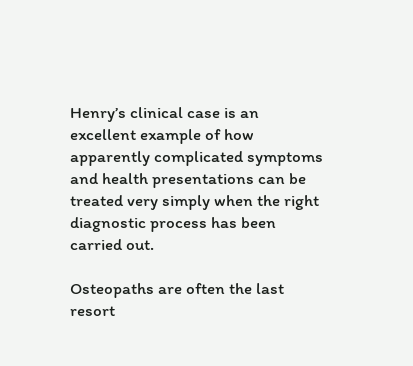Henry’s clinical case is an excellent example of how apparently complicated symptoms and health presentations can be treated very simply when the right diagnostic process has been carried out.

Osteopaths are often the last resort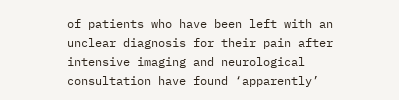of patients who have been left with an unclear diagnosis for their pain after intensive imaging and neurological consultation have found ‘apparently’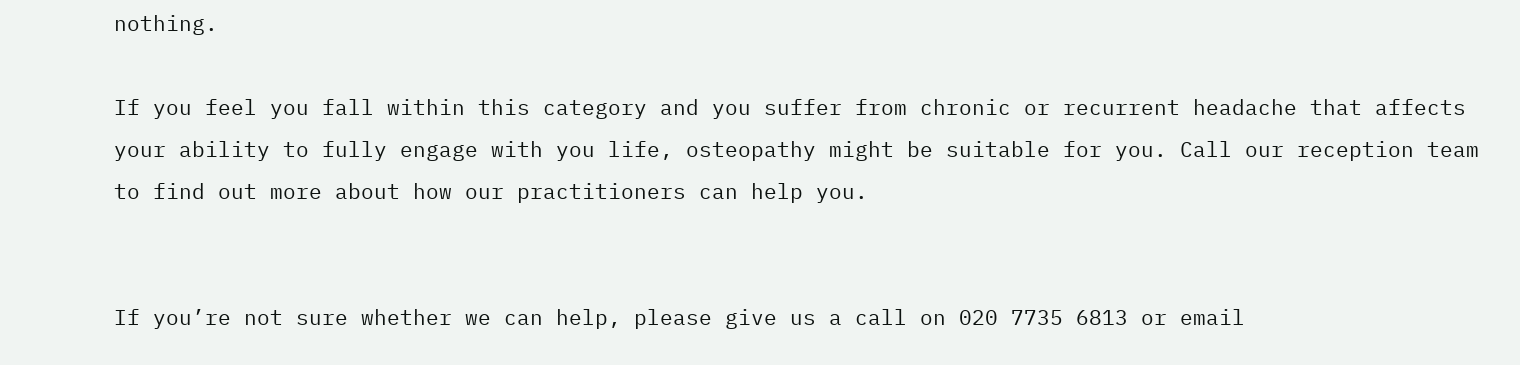nothing.

If you feel you fall within this category and you suffer from chronic or recurrent headache that affects your ability to fully engage with you life, osteopathy might be suitable for you. Call our reception team to find out more about how our practitioners can help you.


If you’re not sure whether we can help, please give us a call on 020 7735 6813 or email